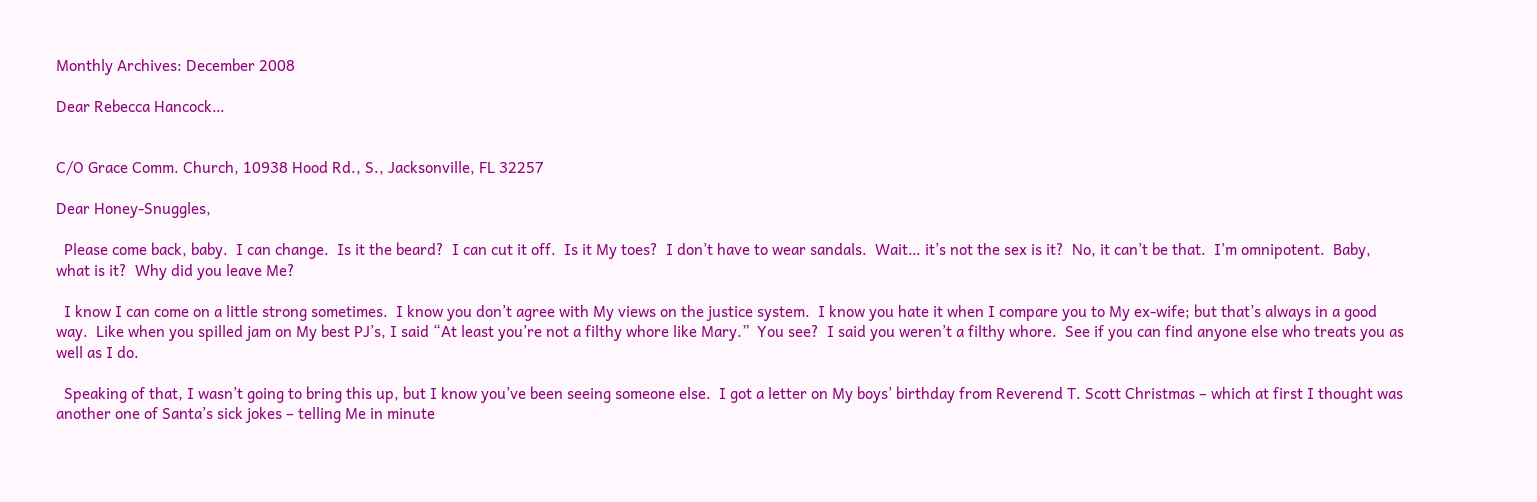Monthly Archives: December 2008

Dear Rebecca Hancock…


C/O Grace Comm. Church, 10938 Hood Rd., S., Jacksonville, FL 32257

Dear Honey-Snuggles,

  Please come back, baby.  I can change.  Is it the beard?  I can cut it off.  Is it My toes?  I don’t have to wear sandals.  Wait… it’s not the sex is it?  No, it can’t be that.  I’m omnipotent.  Baby, what is it?  Why did you leave Me?

  I know I can come on a little strong sometimes.  I know you don’t agree with My views on the justice system.  I know you hate it when I compare you to My ex-wife; but that’s always in a good way.  Like when you spilled jam on My best PJ’s, I said “At least you’re not a filthy whore like Mary.”  You see?  I said you weren’t a filthy whore.  See if you can find anyone else who treats you as well as I do.

  Speaking of that, I wasn’t going to bring this up, but I know you’ve been seeing someone else.  I got a letter on My boys’ birthday from Reverend T. Scott Christmas – which at first I thought was another one of Santa’s sick jokes – telling Me in minute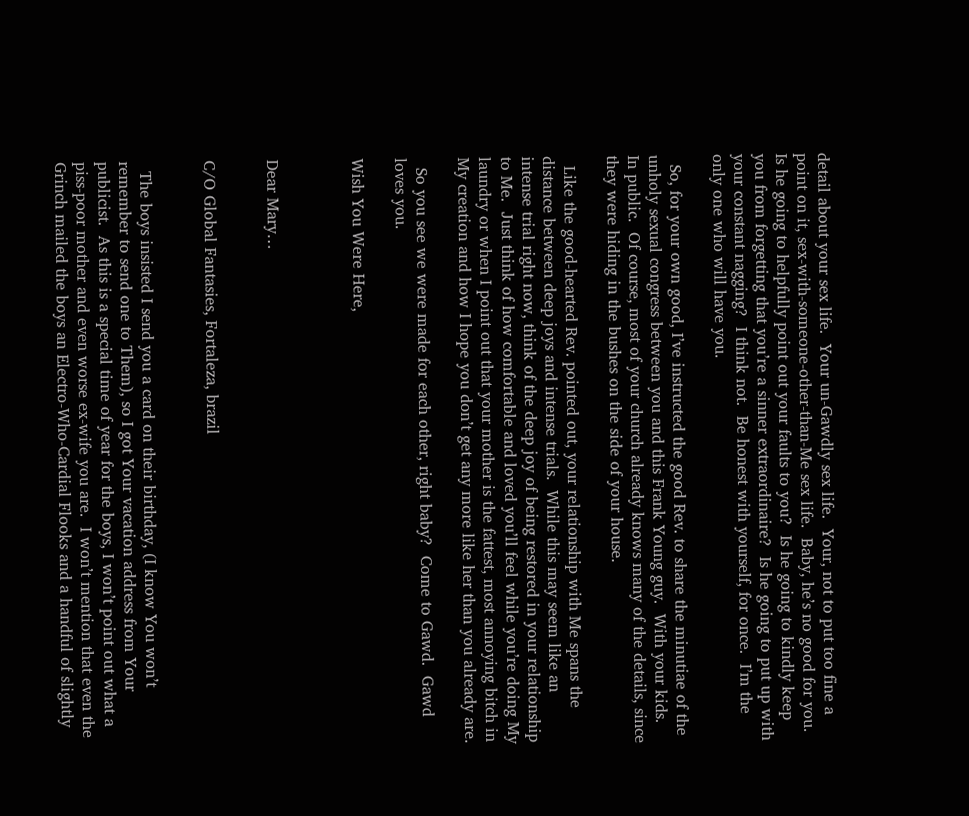detail about your sex life.  Your un-Gawdly sex life.  Your, not to put too fine a point on it, sex-with-someone-other-than-Me sex life.  Baby, he’s no good for you.  Is he going to helpfully point out your faults to you?  Is he going to kindly keep you from forgetting that you’re a sinner extraordinaire?  Is he going to put up with your constant nagging?  I think not.  Be honest with yourself, for once.  I’m the only one who will have you.

  So, for your own good, I’ve instructed the good Rev. to share the minutiae of the unholy sexual congress between you and this Frank Young guy.  With your kids.  In public.  Of course, most of your church already knows many of the details, since they were hiding in the bushes on the side of your house.

  Like the good-hearted Rev. pointed out, your relationship with Me spans the distance between deep joys and intense trials.  While this may seem like an intense trial right now, think of the deep joy of being restored in your relationship to Me.  Just think of how comfortable and loved you’ll feel while you’re doing My laundry or when I point out that your mother is the fattest, most annoying bitch in My creation and how I hope you don’t get any more like her than you already are.

  So you see we were made for each other, right baby?  Come to Gawd.  Gawd loves you.

Wish You Were Here,



Dear Mary…


C/O Global Fantasies, Fortaleza, brazil


  The boys insisted I send you a card on their birthday, (I know You won’t remember to send one to Them), so I got Your vacation address from Your publicist.  As this is a special time of year for the boys, I won’t point out what a piss-poor mother and even worse ex-wife you are.  I won’t mention that even the Grinch mailed the boys an Electro-Who-Cardial Flooks and a handful of slightly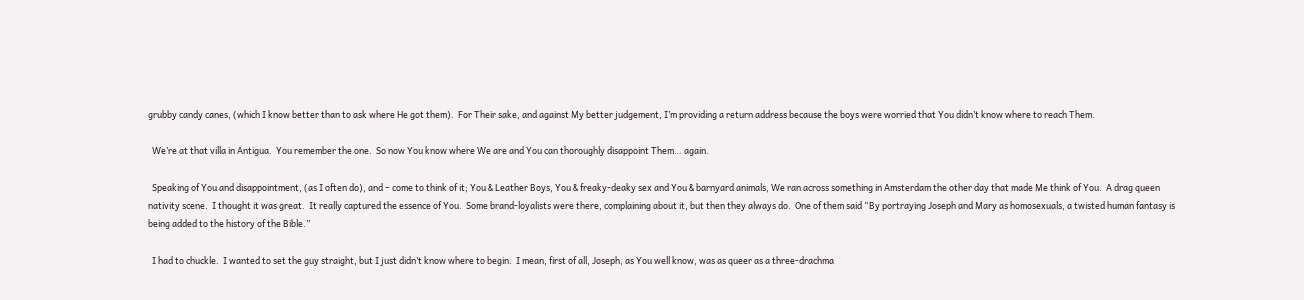grubby candy canes, (which I know better than to ask where He got them).  For Their sake, and against My better judgement, I’m providing a return address because the boys were worried that You didn’t know where to reach Them.

  We’re at that villa in Antigua.  You remember the one.  So now You know where We are and You can thoroughly disappoint Them… again.

  Speaking of You and disappointment, (as I often do), and – come to think of it; You & Leather Boys, You & freaky-deaky sex and You & barnyard animals, We ran across something in Amsterdam the other day that made Me think of You.  A drag queen nativity scene.  I thought it was great.  It really captured the essence of You.  Some brand-loyalists were there, complaining about it, but then they always do.  One of them said “By portraying Joseph and Mary as homosexuals, a twisted human fantasy is being added to the history of the Bible.”

  I had to chuckle.  I wanted to set the guy straight, but I just didn’t know where to begin.  I mean, first of all, Joseph, as You well know, was as queer as a three-drachma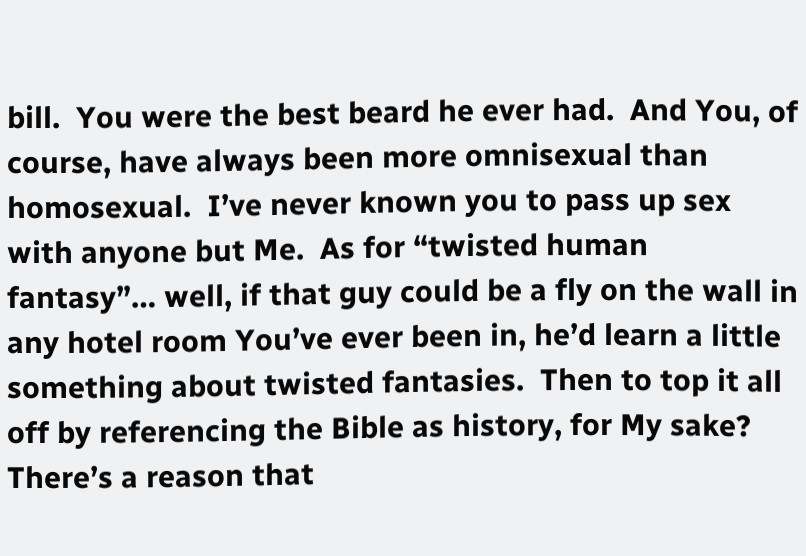bill.  You were the best beard he ever had.  And You, of course, have always been more omnisexual than homosexual.  I’ve never known you to pass up sex with anyone but Me.  As for “twisted human fantasy”… well, if that guy could be a fly on the wall in any hotel room You’ve ever been in, he’d learn a little something about twisted fantasies.  Then to top it all off by referencing the Bible as history, for My sake?  There’s a reason that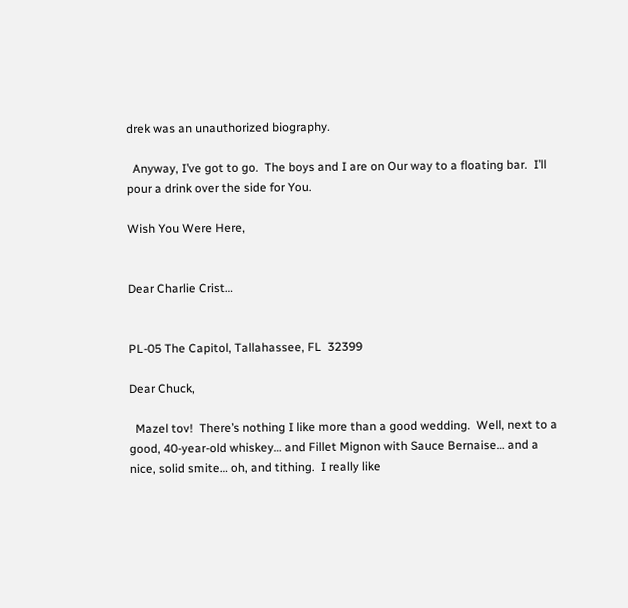drek was an unauthorized biography.

  Anyway, I’ve got to go.  The boys and I are on Our way to a floating bar.  I’ll pour a drink over the side for You.

Wish You Were Here,


Dear Charlie Crist…


PL-05 The Capitol, Tallahassee, FL  32399

Dear Chuck,

  Mazel tov!  There’s nothing I like more than a good wedding.  Well, next to a good, 40-year-old whiskey… and Fillet Mignon with Sauce Bernaise… and a nice, solid smite… oh, and tithing.  I really like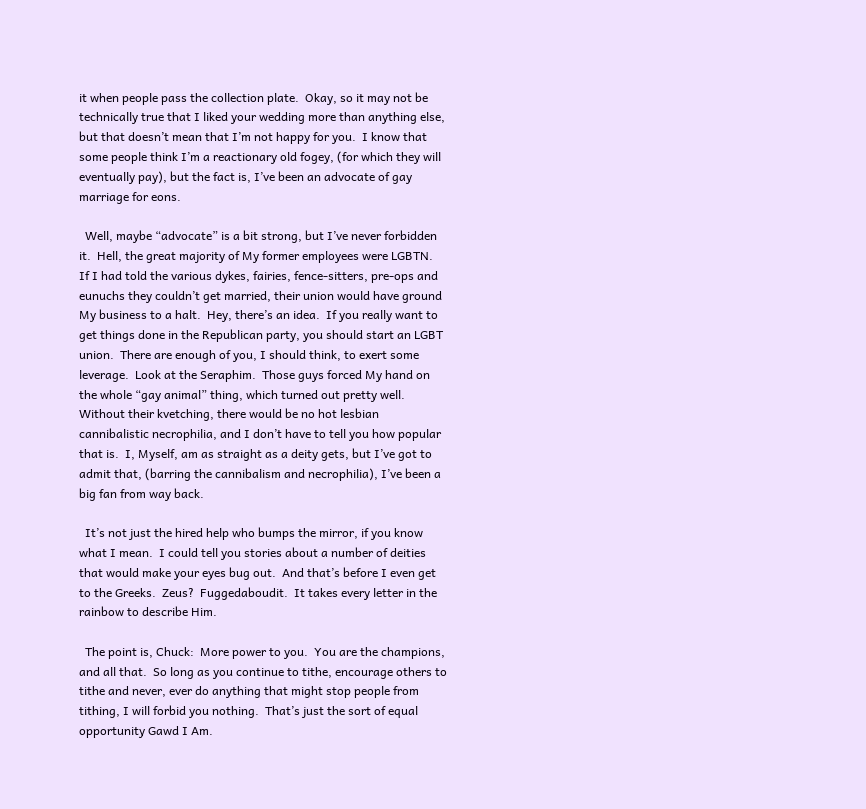it when people pass the collection plate.  Okay, so it may not be technically true that I liked your wedding more than anything else, but that doesn’t mean that I’m not happy for you.  I know that some people think I’m a reactionary old fogey, (for which they will eventually pay), but the fact is, I’ve been an advocate of gay marriage for eons.

  Well, maybe “advocate” is a bit strong, but I’ve never forbidden it.  Hell, the great majority of My former employees were LGBTN.  If I had told the various dykes, fairies, fence-sitters, pre-ops and eunuchs they couldn’t get married, their union would have ground My business to a halt.  Hey, there’s an idea.  If you really want to get things done in the Republican party, you should start an LGBT union.  There are enough of you, I should think, to exert some leverage.  Look at the Seraphim.  Those guys forced My hand on the whole “gay animal” thing, which turned out pretty well.  Without their kvetching, there would be no hot lesbian cannibalistic necrophilia, and I don’t have to tell you how popular that is.  I, Myself, am as straight as a deity gets, but I’ve got to admit that, (barring the cannibalism and necrophilia), I’ve been a big fan from way back.

  It’s not just the hired help who bumps the mirror, if you know what I mean.  I could tell you stories about a number of deities that would make your eyes bug out.  And that’s before I even get to the Greeks.  Zeus?  Fuggedaboudit.  It takes every letter in the rainbow to describe Him.

  The point is, Chuck:  More power to you.  You are the champions, and all that.  So long as you continue to tithe, encourage others to tithe and never, ever do anything that might stop people from tithing, I will forbid you nothing.  That’s just the sort of equal opportunity Gawd I Am.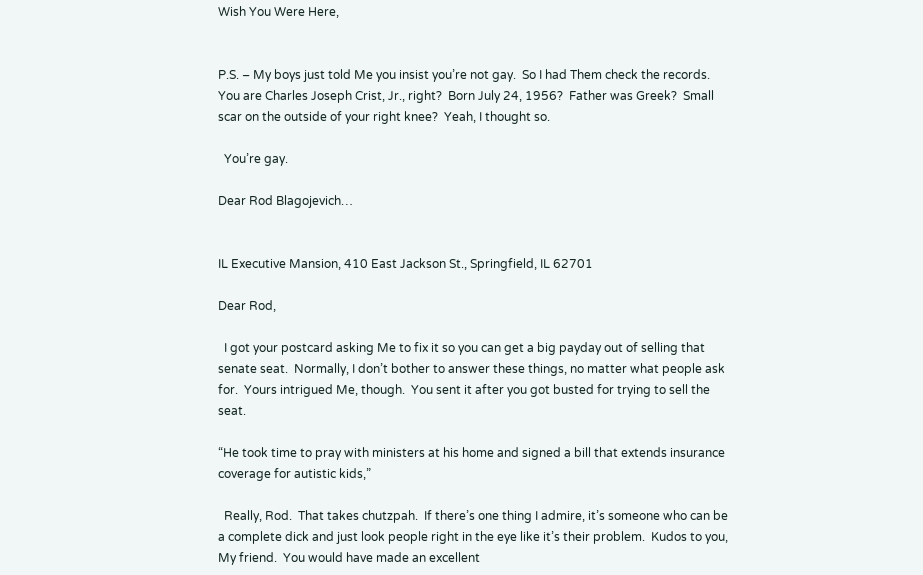Wish You Were Here,


P.S. – My boys just told Me you insist you’re not gay.  So I had Them check the records.  You are Charles Joseph Crist, Jr., right?  Born July 24, 1956?  Father was Greek?  Small scar on the outside of your right knee?  Yeah, I thought so.

  You’re gay.

Dear Rod Blagojevich…


IL Executive Mansion, 410 East Jackson St., Springfield, IL 62701

Dear Rod,

  I got your postcard asking Me to fix it so you can get a big payday out of selling that senate seat.  Normally, I don’t bother to answer these things, no matter what people ask for.  Yours intrigued Me, though.  You sent it after you got busted for trying to sell the seat.

“He took time to pray with ministers at his home and signed a bill that extends insurance coverage for autistic kids,”

  Really, Rod.  That takes chutzpah.  If there’s one thing I admire, it’s someone who can be a complete dick and just look people right in the eye like it’s their problem.  Kudos to you, My friend.  You would have made an excellent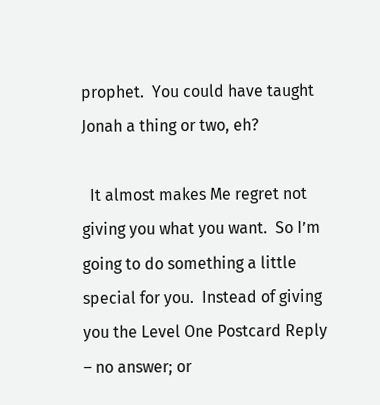prophet.  You could have taught Jonah a thing or two, eh?

  It almost makes Me regret not giving you what you want.  So I’m going to do something a little special for you.  Instead of giving you the Level One Postcard Reply – no answer; or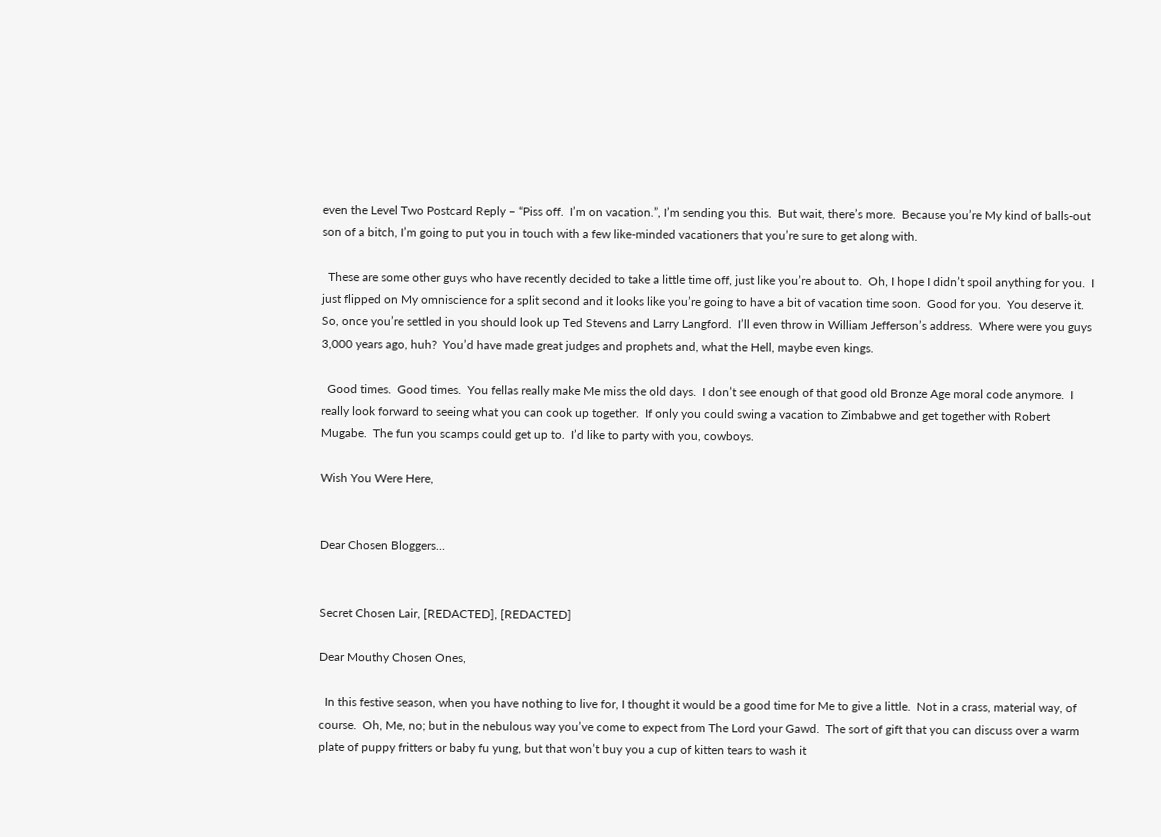even the Level Two Postcard Reply – “Piss off.  I’m on vacation.”, I’m sending you this.  But wait, there’s more.  Because you’re My kind of balls-out son of a bitch, I’m going to put you in touch with a few like-minded vacationers that you’re sure to get along with.

  These are some other guys who have recently decided to take a little time off, just like you’re about to.  Oh, I hope I didn’t spoil anything for you.  I just flipped on My omniscience for a split second and it looks like you’re going to have a bit of vacation time soon.  Good for you.  You deserve it.  So, once you’re settled in you should look up Ted Stevens and Larry Langford.  I’ll even throw in William Jefferson’s address.  Where were you guys 3,000 years ago, huh?  You’d have made great judges and prophets and, what the Hell, maybe even kings.

  Good times.  Good times.  You fellas really make Me miss the old days.  I don’t see enough of that good old Bronze Age moral code anymore.  I really look forward to seeing what you can cook up together.  If only you could swing a vacation to Zimbabwe and get together with Robert Mugabe.  The fun you scamps could get up to.  I’d like to party with you, cowboys.

Wish You Were Here,


Dear Chosen Bloggers…


Secret Chosen Lair, [REDACTED], [REDACTED]

Dear Mouthy Chosen Ones,

  In this festive season, when you have nothing to live for, I thought it would be a good time for Me to give a little.  Not in a crass, material way, of course.  Oh, Me, no; but in the nebulous way you’ve come to expect from The Lord your Gawd.  The sort of gift that you can discuss over a warm plate of puppy fritters or baby fu yung, but that won’t buy you a cup of kitten tears to wash it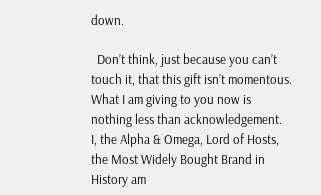down.

  Don’t think, just because you can’t touch it, that this gift isn’t momentous.  What I am giving to you now is nothing less than acknowledgement.  I, the Alpha & Omega, Lord of Hosts, the Most Widely Bought Brand in History am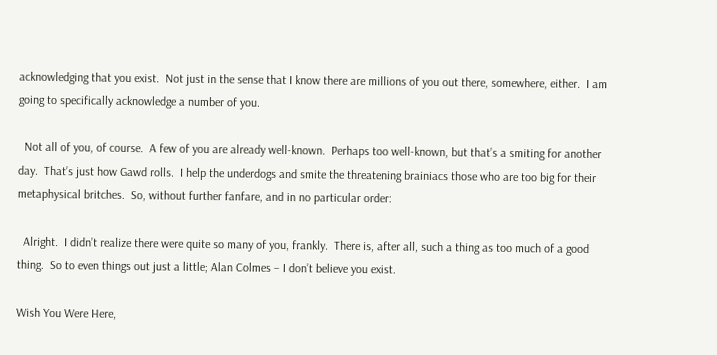acknowledging that you exist.  Not just in the sense that I know there are millions of you out there, somewhere, either.  I am going to specifically acknowledge a number of you.

  Not all of you, of course.  A few of you are already well-known.  Perhaps too well-known, but that’s a smiting for another day.  That’s just how Gawd rolls.  I help the underdogs and smite the threatening brainiacs those who are too big for their metaphysical britches.  So, without further fanfare, and in no particular order:

  Alright.  I didn’t realize there were quite so many of you, frankly.  There is, after all, such a thing as too much of a good thing.  So to even things out just a little; Alan Colmes – I don’t believe you exist.

Wish You Were Here,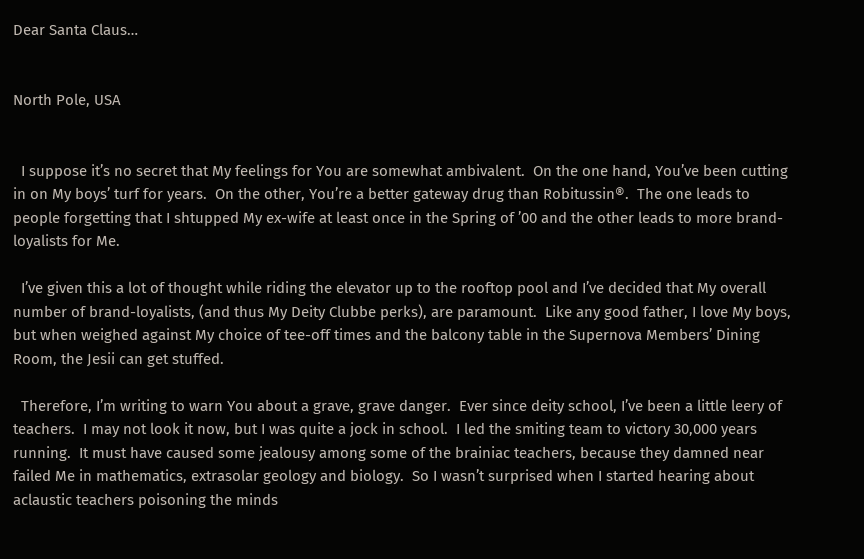Dear Santa Claus…


North Pole, USA


  I suppose it’s no secret that My feelings for You are somewhat ambivalent.  On the one hand, You’ve been cutting in on My boys’ turf for years.  On the other, You’re a better gateway drug than Robitussin®.  The one leads to people forgetting that I shtupped My ex-wife at least once in the Spring of ’00 and the other leads to more brand-loyalists for Me.

  I’ve given this a lot of thought while riding the elevator up to the rooftop pool and I’ve decided that My overall number of brand-loyalists, (and thus My Deity Clubbe perks), are paramount.  Like any good father, I love My boys, but when weighed against My choice of tee-off times and the balcony table in the Supernova Members’ Dining Room, the Jesii can get stuffed.

  Therefore, I’m writing to warn You about a grave, grave danger.  Ever since deity school, I’ve been a little leery of teachers.  I may not look it now, but I was quite a jock in school.  I led the smiting team to victory 30,000 years running.  It must have caused some jealousy among some of the brainiac teachers, because they damned near failed Me in mathematics, extrasolar geology and biology.  So I wasn’t surprised when I started hearing about aclaustic teachers poisoning the minds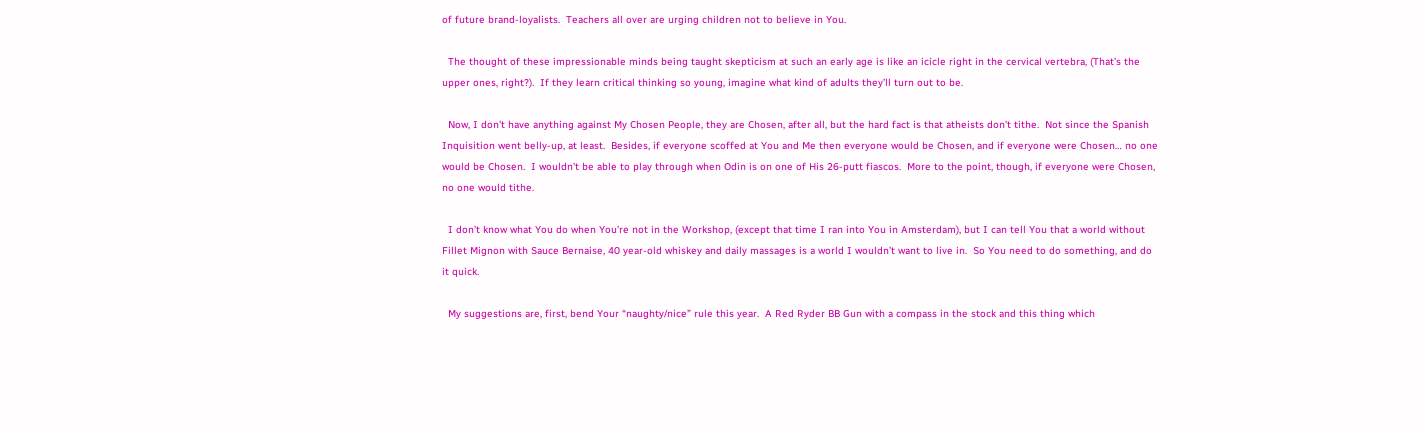of future brand-loyalists.  Teachers all over are urging children not to believe in You.

  The thought of these impressionable minds being taught skepticism at such an early age is like an icicle right in the cervical vertebra, (That’s the upper ones, right?).  If they learn critical thinking so young, imagine what kind of adults they’ll turn out to be.

  Now, I don’t have anything against My Chosen People, they are Chosen, after all, but the hard fact is that atheists don’t tithe.  Not since the Spanish Inquisition went belly-up, at least.  Besides, if everyone scoffed at You and Me then everyone would be Chosen, and if everyone were Chosen… no one would be Chosen.  I wouldn’t be able to play through when Odin is on one of His 26-putt fiascos.  More to the point, though, if everyone were Chosen, no one would tithe.

  I don’t know what You do when You’re not in the Workshop, (except that time I ran into You in Amsterdam), but I can tell You that a world without Fillet Mignon with Sauce Bernaise, 40 year-old whiskey and daily massages is a world I wouldn’t want to live in.  So You need to do something, and do it quick.

  My suggestions are, first, bend Your “naughty/nice” rule this year.  A Red Ryder BB Gun with a compass in the stock and this thing which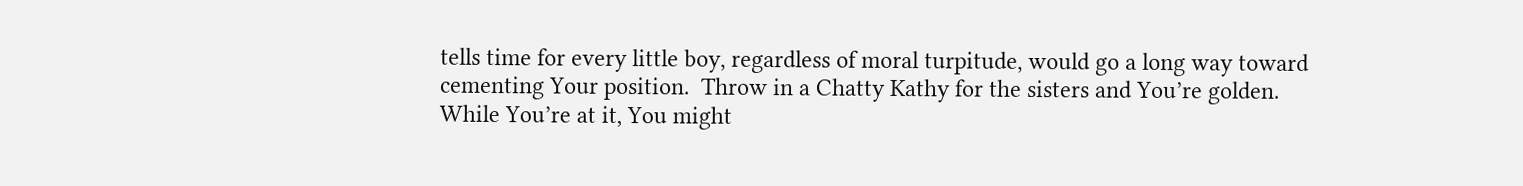tells time for every little boy, regardless of moral turpitude, would go a long way toward cementing Your position.  Throw in a Chatty Kathy for the sisters and You’re golden.  While You’re at it, You might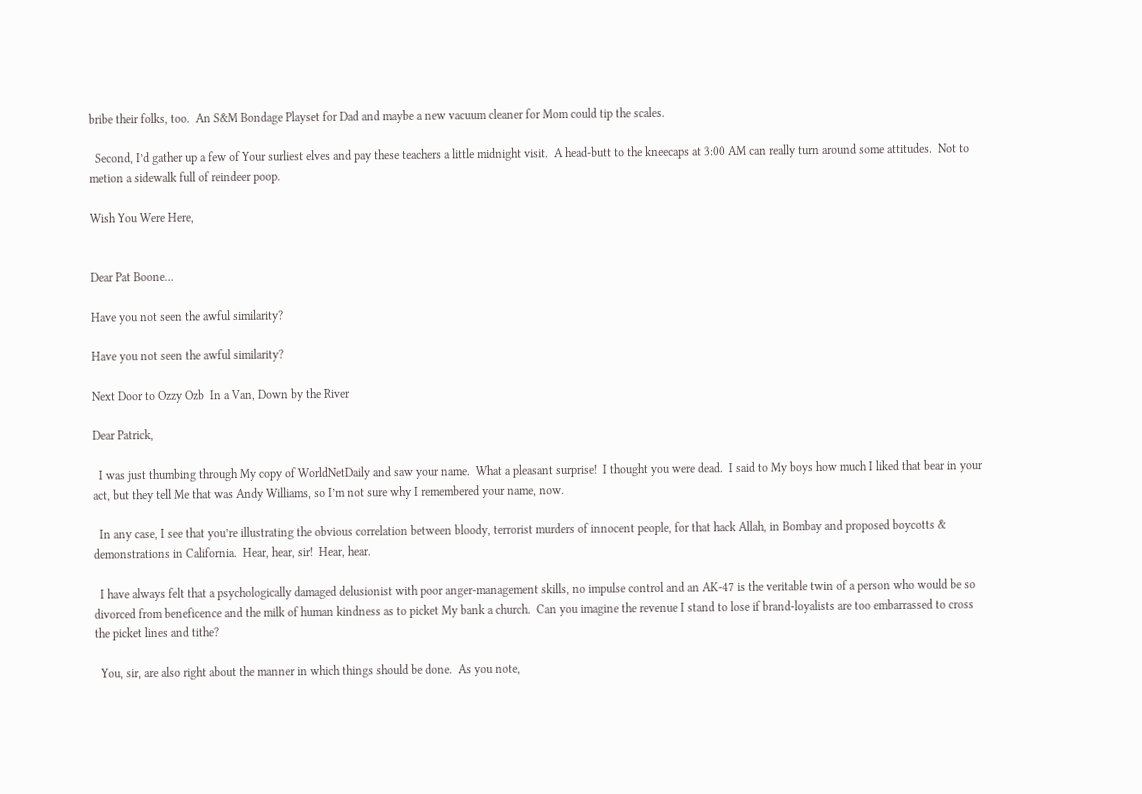bribe their folks, too.  An S&M Bondage Playset for Dad and maybe a new vacuum cleaner for Mom could tip the scales.

  Second, I’d gather up a few of Your surliest elves and pay these teachers a little midnight visit.  A head-butt to the kneecaps at 3:00 AM can really turn around some attitudes.  Not to metion a sidewalk full of reindeer poop.

Wish You Were Here,


Dear Pat Boone…

Have you not seen the awful similarity?

Have you not seen the awful similarity?

Next Door to Ozzy Ozb  In a Van, Down by the River

Dear Patrick,

  I was just thumbing through My copy of WorldNetDaily and saw your name.  What a pleasant surprise!  I thought you were dead.  I said to My boys how much I liked that bear in your act, but they tell Me that was Andy Williams, so I’m not sure why I remembered your name, now.

  In any case, I see that you’re illustrating the obvious correlation between bloody, terrorist murders of innocent people, for that hack Allah, in Bombay and proposed boycotts & demonstrations in California.  Hear, hear, sir!  Hear, hear.

  I have always felt that a psychologically damaged delusionist with poor anger-management skills, no impulse control and an AK-47 is the veritable twin of a person who would be so divorced from beneficence and the milk of human kindness as to picket My bank a church.  Can you imagine the revenue I stand to lose if brand-loyalists are too embarrassed to cross the picket lines and tithe?

  You, sir, are also right about the manner in which things should be done.  As you note,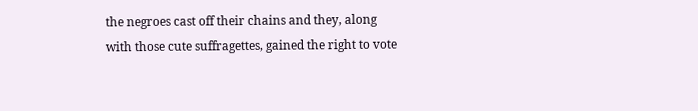the negroes cast off their chains and they, along with those cute suffragettes, gained the right to vote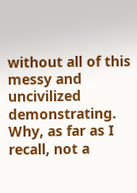without all of this messy and uncivilized demonstrating.  Why, as far as I recall, not a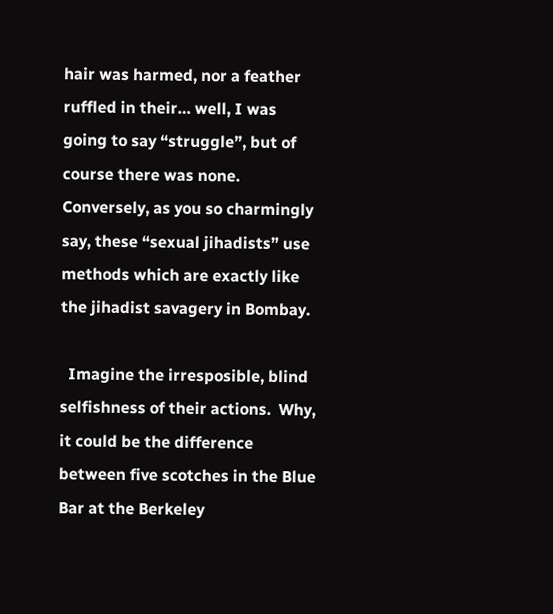hair was harmed, nor a feather ruffled in their… well, I was going to say “struggle”, but of course there was none.  Conversely, as you so charmingly say, these “sexual jihadists” use methods which are exactly like the jihadist savagery in Bombay.

  Imagine the irresposible, blind selfishness of their actions.  Why, it could be the difference between five scotches in the Blue Bar at the Berkeley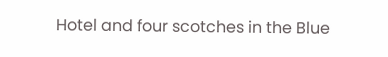Hotel and four scotches in the Blue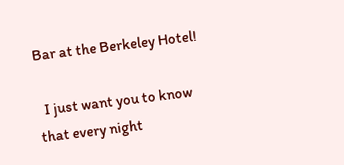Bar at the Berkeley Hotel!

  I just want you to know that every night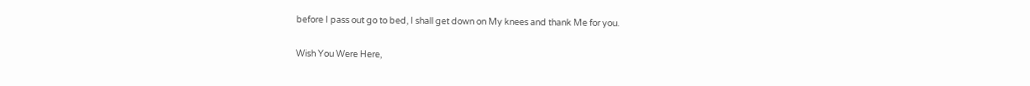before I pass out go to bed, I shall get down on My knees and thank Me for you.

Wish You Were Here,